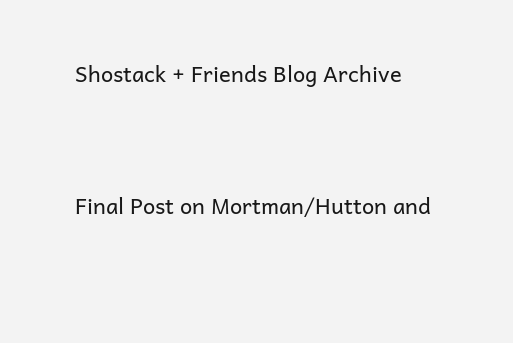Shostack + Friends Blog Archive


Final Post on Mortman/Hutton and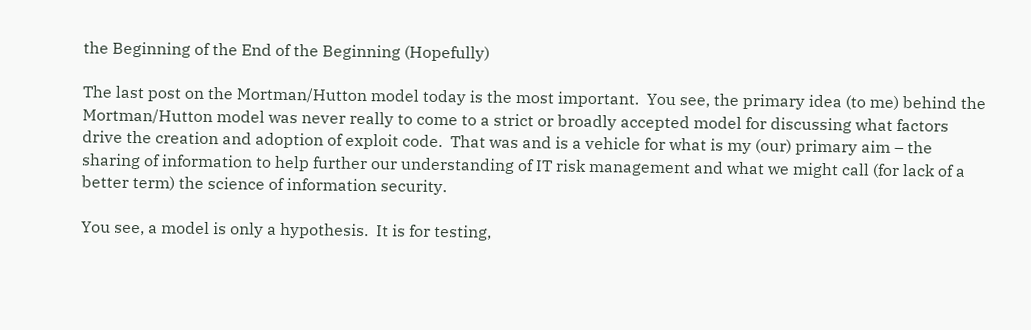the Beginning of the End of the Beginning (Hopefully)

The last post on the Mortman/Hutton model today is the most important.  You see, the primary idea (to me) behind the Mortman/Hutton model was never really to come to a strict or broadly accepted model for discussing what factors drive the creation and adoption of exploit code.  That was and is a vehicle for what is my (our) primary aim – the sharing of information to help further our understanding of IT risk management and what we might call (for lack of a better term) the science of information security.

You see, a model is only a hypothesis.  It is for testing,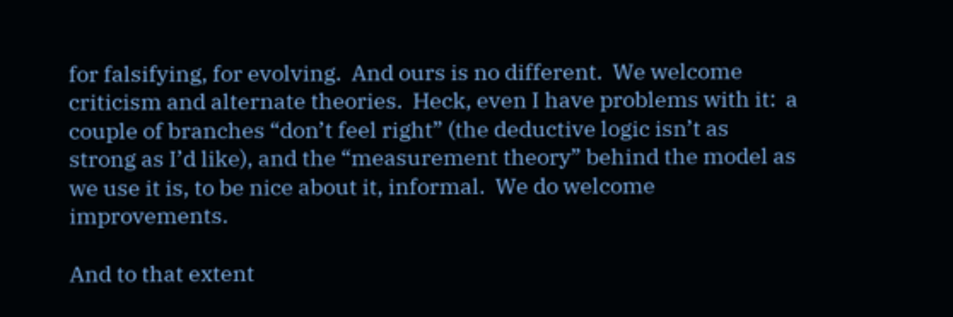for falsifying, for evolving.  And ours is no different.  We welcome criticism and alternate theories.  Heck, even I have problems with it:  a couple of branches “don’t feel right” (the deductive logic isn’t as strong as I’d like), and the “measurement theory” behind the model as we use it is, to be nice about it, informal.  We do welcome improvements.

And to that extent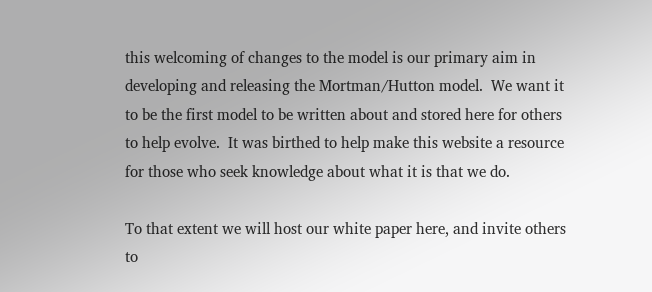this welcoming of changes to the model is our primary aim in developing and releasing the Mortman/Hutton model.  We want it to be the first model to be written about and stored here for others to help evolve.  It was birthed to help make this website a resource for those who seek knowledge about what it is that we do.

To that extent we will host our white paper here, and invite others to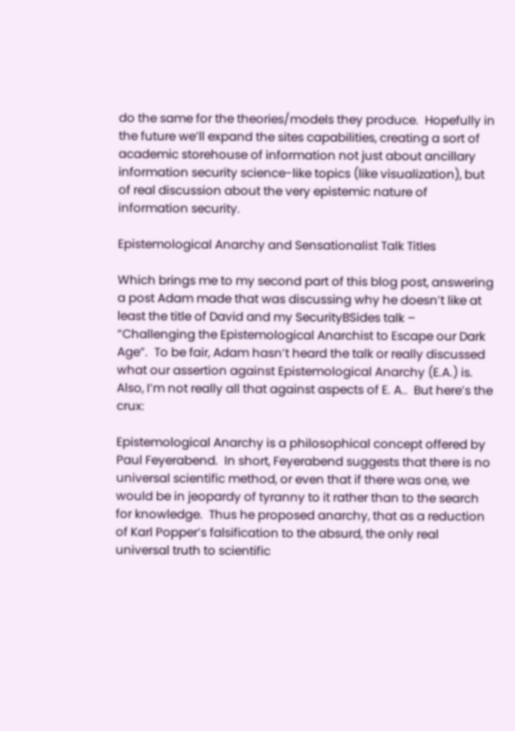do the same for the theories/models they produce.  Hopefully in the future we’ll expand the sites capabilities, creating a sort of academic storehouse of information not just about ancillary information security science-like topics (like visualization), but of real discussion about the very epistemic nature of information security.

Epistemological Anarchy and Sensationalist Talk Titles

Which brings me to my second part of this blog post, answering a post Adam made that was discussing why he doesn’t like at least the title of David and my SecurityBSides talk – “Challenging the Epistemological Anarchist to Escape our Dark Age”.  To be fair, Adam hasn’t heard the talk or really discussed what our assertion against Epistemological Anarchy (E.A.) is.  Also, I’m not really all that against aspects of E. A..  But here’s the crux:

Epistemological Anarchy is a philosophical concept offered by Paul Feyerabend.  In short, Feyerabend suggests that there is no universal scientific method, or even that if there was one, we would be in jeopardy of tyranny to it rather than to the search for knowledge.  Thus he proposed anarchy, that as a reduction of Karl Popper’s falsification to the absurd, the only real universal truth to scientific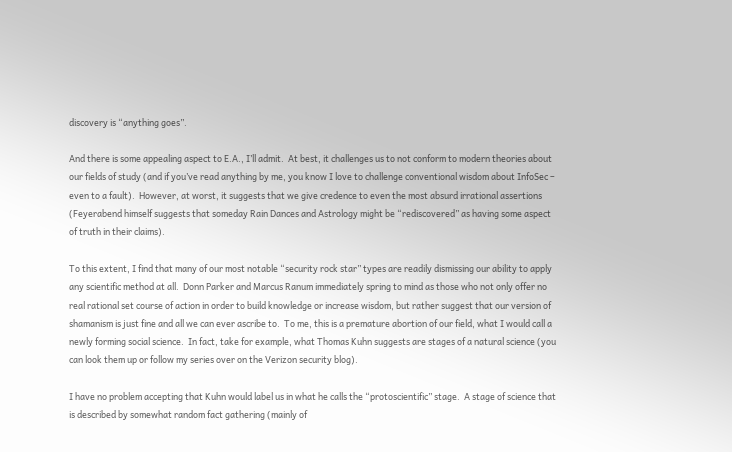discovery is “anything goes”.

And there is some appealing aspect to E.A., I’ll admit.  At best, it challenges us to not conform to modern theories about our fields of study (and if you’ve read anything by me, you know I love to challenge conventional wisdom about InfoSec – even to a fault).  However, at worst, it suggests that we give credence to even the most absurd irrational assertions (Feyerabend himself suggests that someday Rain Dances and Astrology might be “rediscovered” as having some aspect of truth in their claims).

To this extent, I find that many of our most notable “security rock star” types are readily dismissing our ability to apply any scientific method at all.  Donn Parker and Marcus Ranum immediately spring to mind as those who not only offer no real rational set course of action in order to build knowledge or increase wisdom, but rather suggest that our version of shamanism is just fine and all we can ever ascribe to.  To me, this is a premature abortion of our field, what I would call a newly forming social science.  In fact, take for example, what Thomas Kuhn suggests are stages of a natural science (you can look them up or follow my series over on the Verizon security blog).

I have no problem accepting that Kuhn would label us in what he calls the “protoscientific” stage.  A stage of science that is described by somewhat random fact gathering (mainly of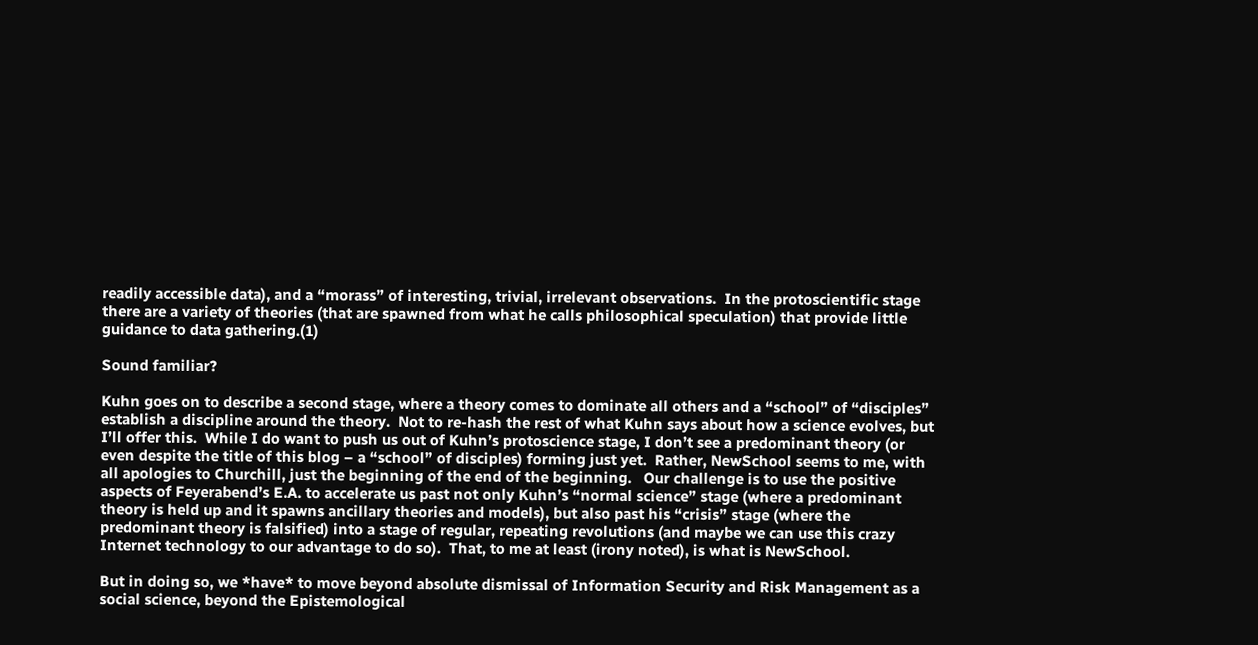readily accessible data), and a “morass” of interesting, trivial, irrelevant observations.  In the protoscientific stage there are a variety of theories (that are spawned from what he calls philosophical speculation) that provide little guidance to data gathering.(1)

Sound familiar?

Kuhn goes on to describe a second stage, where a theory comes to dominate all others and a “school” of “disciples” establish a discipline around the theory.  Not to re-hash the rest of what Kuhn says about how a science evolves, but I’ll offer this.  While I do want to push us out of Kuhn’s protoscience stage, I don’t see a predominant theory (or even despite the title of this blog – a “school” of disciples) forming just yet.  Rather, NewSchool seems to me, with all apologies to Churchill, just the beginning of the end of the beginning.   Our challenge is to use the positive aspects of Feyerabend’s E.A. to accelerate us past not only Kuhn’s “normal science” stage (where a predominant theory is held up and it spawns ancillary theories and models), but also past his “crisis” stage (where the predominant theory is falsified) into a stage of regular, repeating revolutions (and maybe we can use this crazy Internet technology to our advantage to do so).  That, to me at least (irony noted), is what is NewSchool.

But in doing so, we *have* to move beyond absolute dismissal of Information Security and Risk Management as a social science, beyond the Epistemological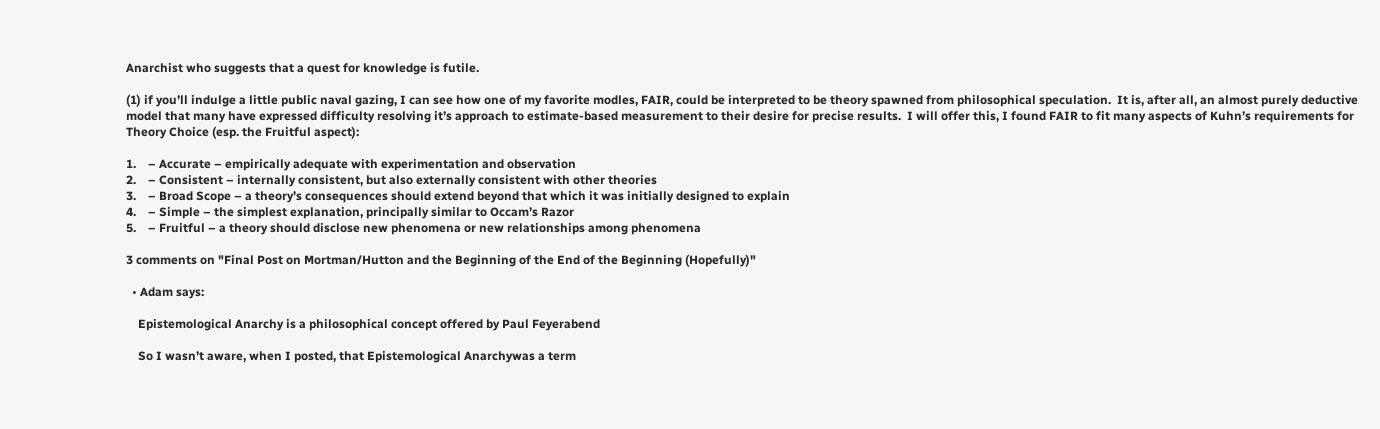Anarchist who suggests that a quest for knowledge is futile.

(1) if you’ll indulge a little public naval gazing, I can see how one of my favorite modles, FAIR, could be interpreted to be theory spawned from philosophical speculation.  It is, after all, an almost purely deductive model that many have expressed difficulty resolving it’s approach to estimate-based measurement to their desire for precise results.  I will offer this, I found FAIR to fit many aspects of Kuhn’s requirements for Theory Choice (esp. the Fruitful aspect):

1.    – Accurate – empirically adequate with experimentation and observation
2.    – Consistent – internally consistent, but also externally consistent with other theories
3.    – Broad Scope – a theory’s consequences should extend beyond that which it was initially designed to explain
4.    – Simple – the simplest explanation, principally similar to Occam’s Razor
5.    – Fruitful – a theory should disclose new phenomena or new relationships among phenomena

3 comments on "Final Post on Mortman/Hutton and the Beginning of the End of the Beginning (Hopefully)"

  • Adam says:

    Epistemological Anarchy is a philosophical concept offered by Paul Feyerabend

    So I wasn’t aware, when I posted, that Epistemological Anarchywas a term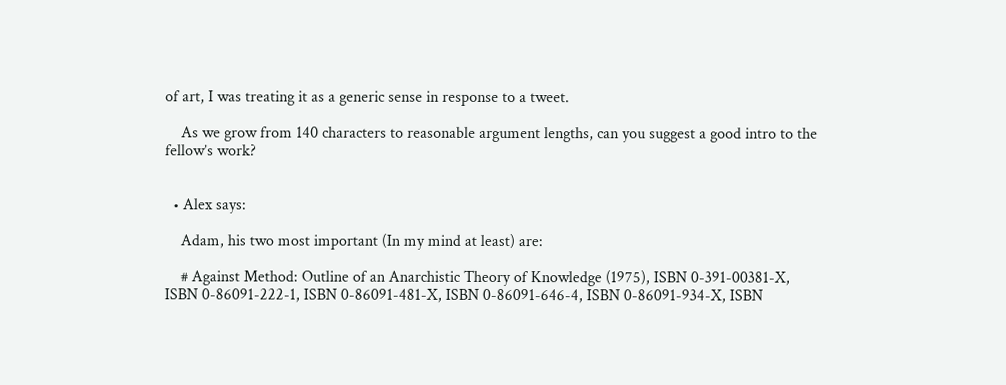of art, I was treating it as a generic sense in response to a tweet.

    As we grow from 140 characters to reasonable argument lengths, can you suggest a good intro to the fellow’s work?


  • Alex says:

    Adam, his two most important (In my mind at least) are:

    # Against Method: Outline of an Anarchistic Theory of Knowledge (1975), ISBN 0-391-00381-X, ISBN 0-86091-222-1, ISBN 0-86091-481-X, ISBN 0-86091-646-4, ISBN 0-86091-934-X, ISBN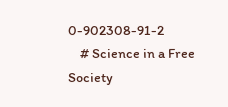0-902308-91-2
    # Science in a Free Society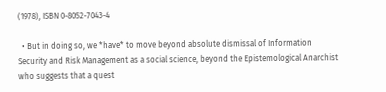(1978), ISBN 0-8052-7043-4

  • But in doing so, we *have* to move beyond absolute dismissal of Information Security and Risk Management as a social science, beyond the Epistemological Anarchist who suggests that a quest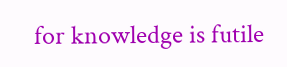for knowledge is futile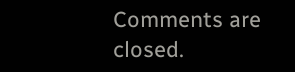Comments are closed.